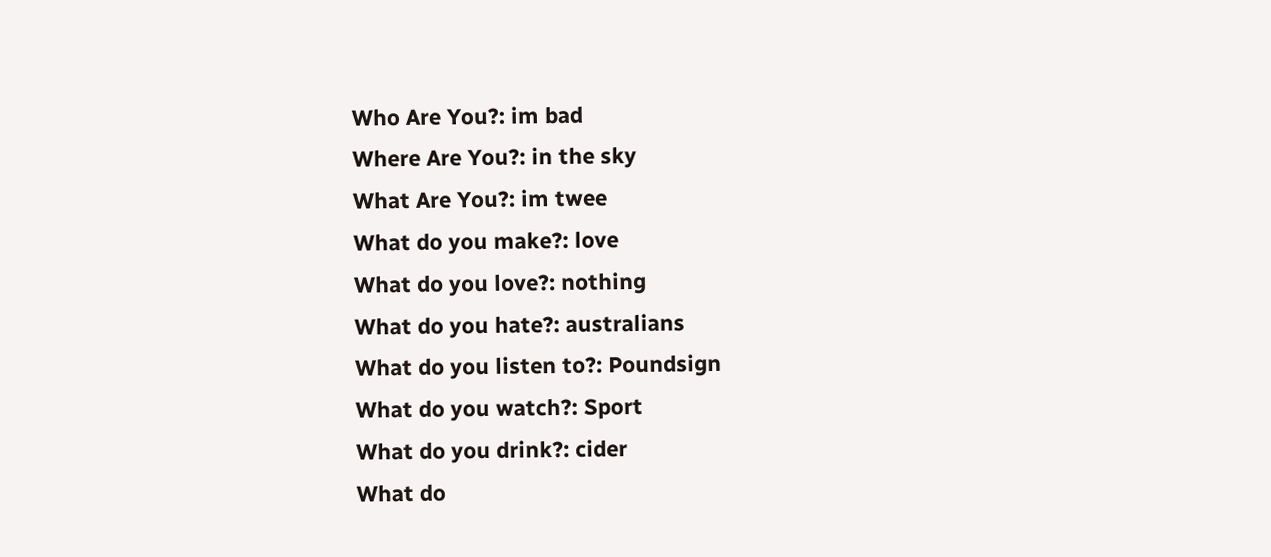Who Are You?: im bad
Where Are You?: in the sky
What Are You?: im twee
What do you make?: love
What do you love?: nothing
What do you hate?: australians
What do you listen to?: Poundsign
What do you watch?: Sport
What do you drink?: cider
What do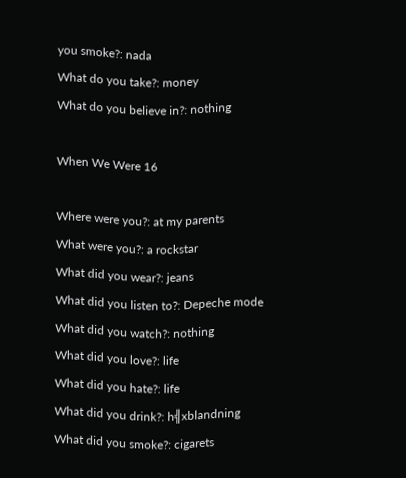you smoke?: nada
What do you take?: money
What do you believe in?: nothing

When We Were 16

Where were you?: at my parents
What were you?: a rockstar
What did you wear?: jeans
What did you listen to?: Depeche mode
What did you watch?: nothing
What did you love?: life
What did you hate?: life
What did you drink?: h╣xblandning
What did you smoke?: cigarets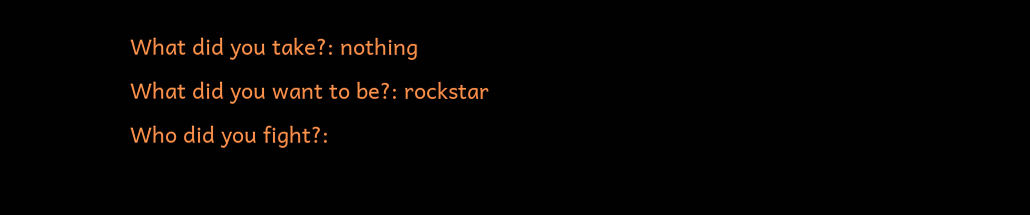What did you take?: nothing
What did you want to be?: rockstar
Who did you fight?: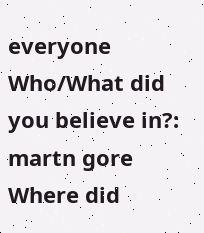everyone
Who/What did you believe in?: martn gore
Where did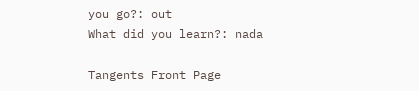you go?: out
What did you learn?: nada

Tangents Front Page